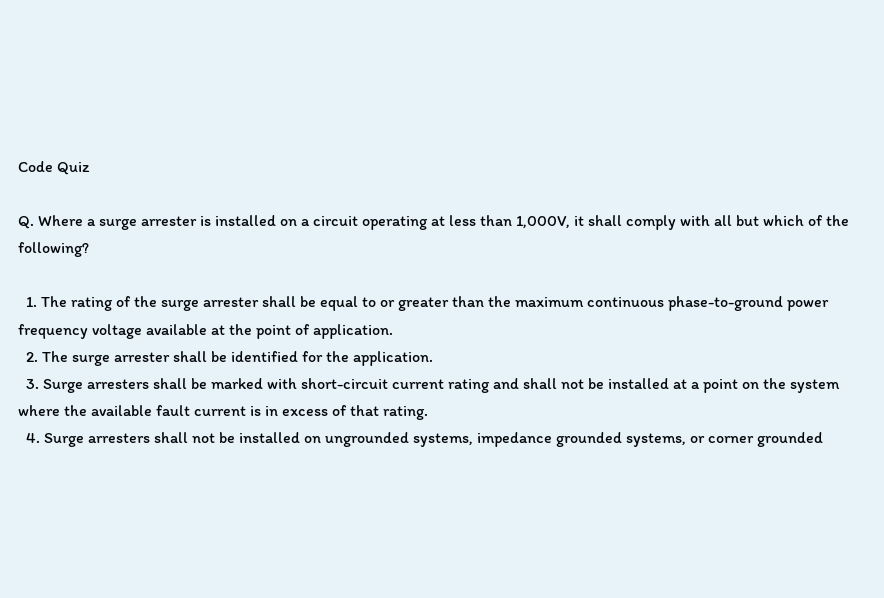Code Quiz

Q. Where a surge arrester is installed on a circuit operating at less than 1,000V, it shall comply with all but which of the following?

  1. The rating of the surge arrester shall be equal to or greater than the maximum continuous phase-to-ground power frequency voltage available at the point of application.
  2. The surge arrester shall be identified for the application.
  3. Surge arresters shall be marked with short-circuit current rating and shall not be installed at a point on the system where the available fault current is in excess of that rating.
  4. Surge arresters shall not be installed on ungrounded systems, impedance grounded systems, or corner grounded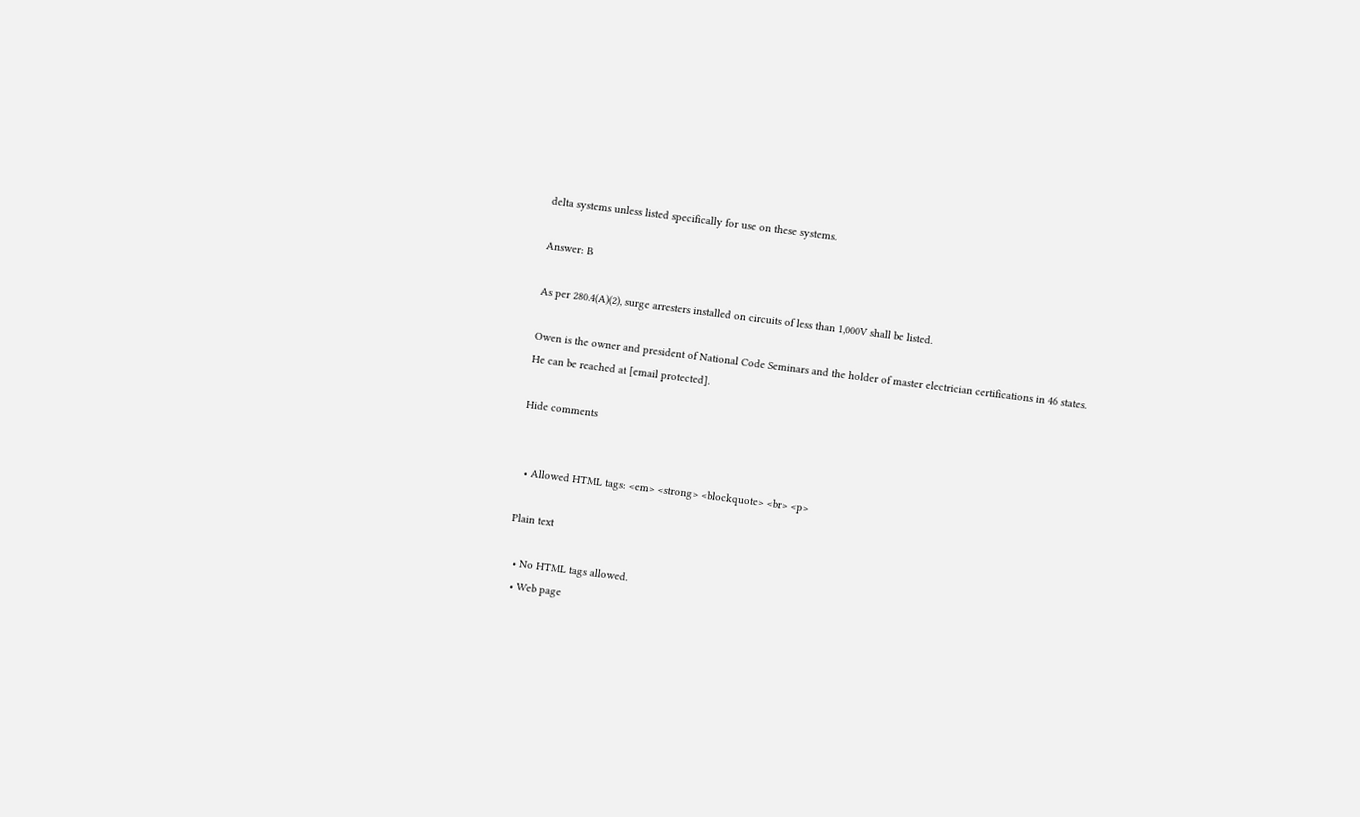delta systems unless listed specifically for use on these systems.

Answer: B

As per 280.4(A)(2), surge arresters installed on circuits of less than 1,000V shall be listed.

Owen is the owner and president of National Code Seminars and the holder of master electrician certifications in 46 states. He can be reached at [email protected].

Hide comments


  • Allowed HTML tags: <em> <strong> <blockquote> <br> <p>

Plain text

  • No HTML tags allowed.
  • Web page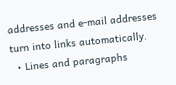addresses and e-mail addresses turn into links automatically.
  • Lines and paragraphs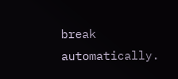break automatically.